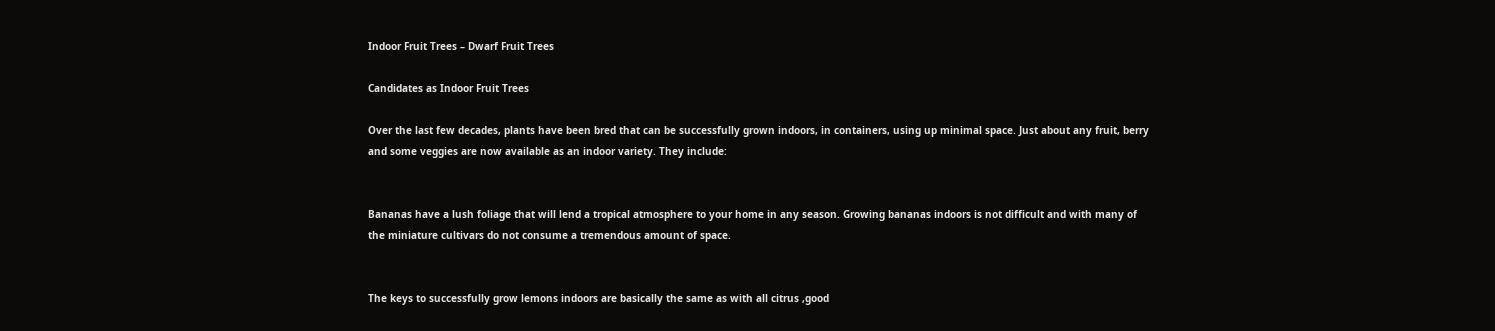Indoor Fruit Trees – Dwarf Fruit Trees

Candidates as Indoor Fruit Trees

Over the last few decades, plants have been bred that can be successfully grown indoors, in containers, using up minimal space. Just about any fruit, berry and some veggies are now available as an indoor variety. They include:


Bananas have a lush foliage that will lend a tropical atmosphere to your home in any season. Growing bananas indoors is not difficult and with many of the miniature cultivars do not consume a tremendous amount of space.


The keys to successfully grow lemons indoors are basically the same as with all citrus ,good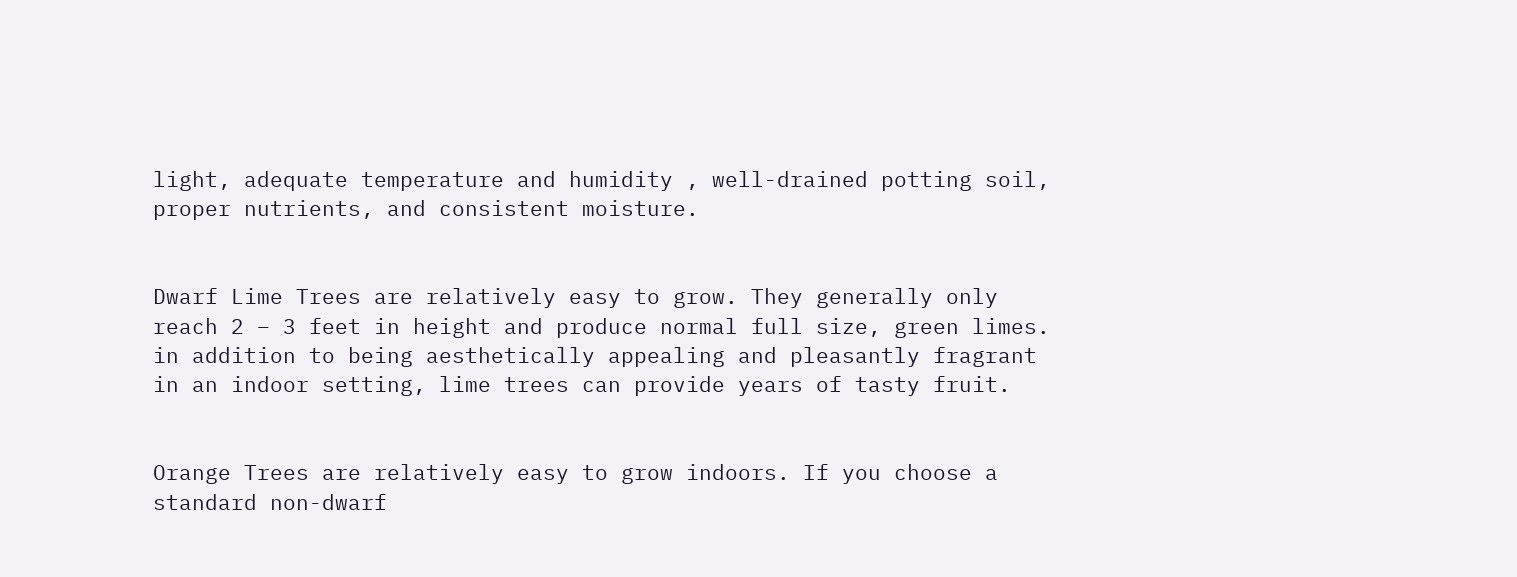light, adequate temperature and humidity , well-drained potting soil, proper nutrients, and consistent moisture.


Dwarf Lime Trees are relatively easy to grow. They generally only reach 2 – 3 feet in height and produce normal full size, green limes. in addition to being aesthetically appealing and pleasantly fragrant in an indoor setting, lime trees can provide years of tasty fruit.


Orange Trees are relatively easy to grow indoors. If you choose a standard non-dwarf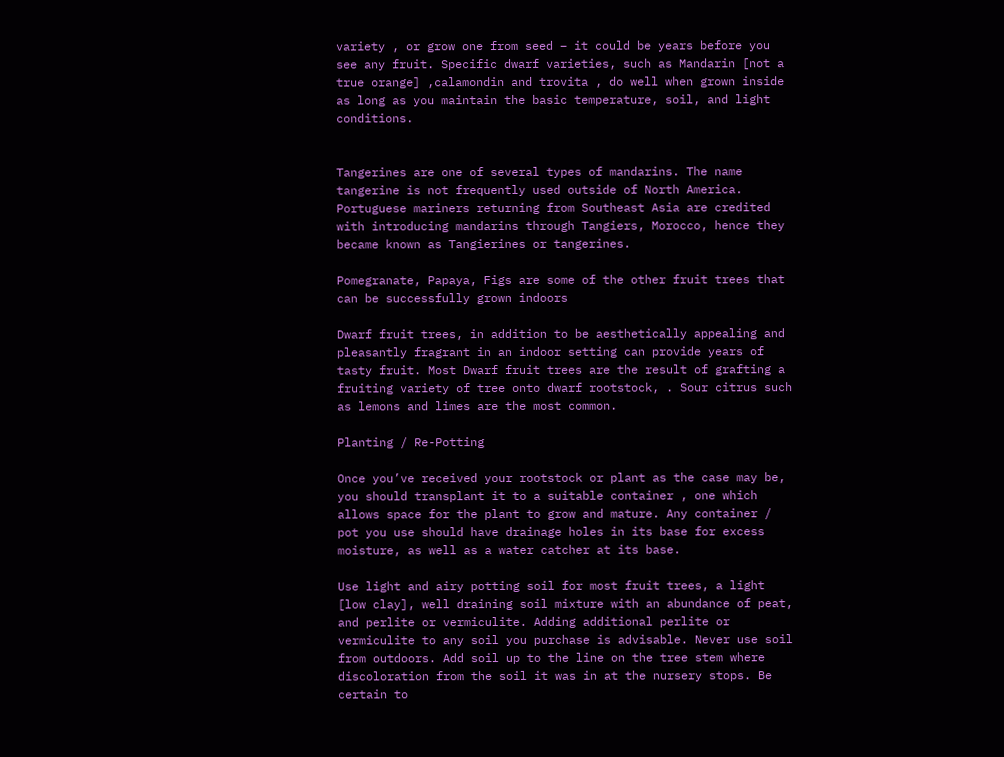variety , or grow one from seed – it could be years before you see any fruit. Specific dwarf varieties, such as Mandarin [not a true orange] ,calamondin and trovita , do well when grown inside as long as you maintain the basic temperature, soil, and light conditions.


Tangerines are one of several types of mandarins. The name tangerine is not frequently used outside of North America. Portuguese mariners returning from Southeast Asia are credited with introducing mandarins through Tangiers, Morocco, hence they became known as Tangierines or tangerines.

Pomegranate, Papaya, Figs are some of the other fruit trees that can be successfully grown indoors

Dwarf fruit trees, in addition to be aesthetically appealing and pleasantly fragrant in an indoor setting can provide years of tasty fruit. Most Dwarf fruit trees are the result of grafting a fruiting variety of tree onto dwarf rootstock, . Sour citrus such as lemons and limes are the most common.

Planting / Re-Potting

Once you’ve received your rootstock or plant as the case may be, you should transplant it to a suitable container , one which allows space for the plant to grow and mature. Any container / pot you use should have drainage holes in its base for excess moisture, as well as a water catcher at its base.

Use light and airy potting soil for most fruit trees, a light [low clay], well draining soil mixture with an abundance of peat, and perlite or vermiculite. Adding additional perlite or vermiculite to any soil you purchase is advisable. Never use soil from outdoors. Add soil up to the line on the tree stem where discoloration from the soil it was in at the nursery stops. Be certain to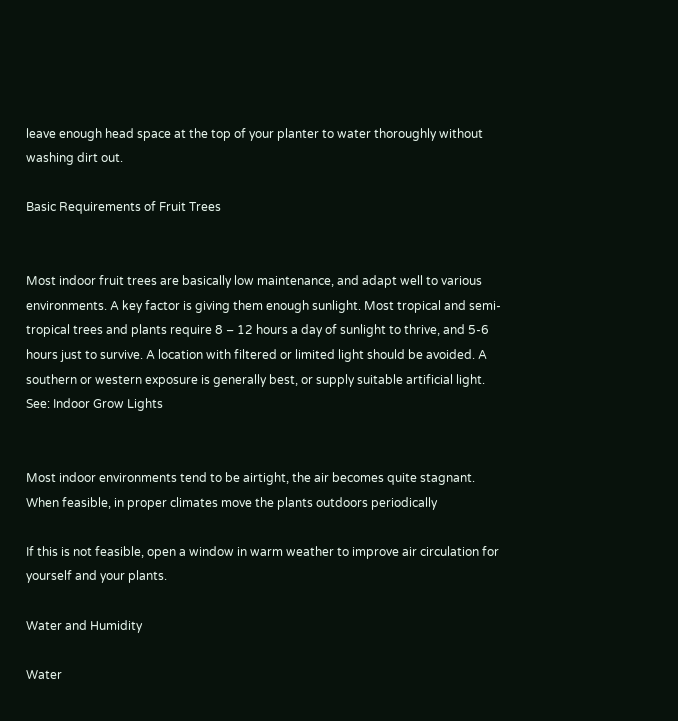leave enough head space at the top of your planter to water thoroughly without washing dirt out.

Basic Requirements of Fruit Trees


Most indoor fruit trees are basically low maintenance, and adapt well to various environments. A key factor is giving them enough sunlight. Most tropical and semi-tropical trees and plants require 8 – 12 hours a day of sunlight to thrive, and 5-6 hours just to survive. A location with filtered or limited light should be avoided. A southern or western exposure is generally best, or supply suitable artificial light. See: Indoor Grow Lights


Most indoor environments tend to be airtight, the air becomes quite stagnant. When feasible, in proper climates move the plants outdoors periodically

If this is not feasible, open a window in warm weather to improve air circulation for yourself and your plants.

Water and Humidity

Water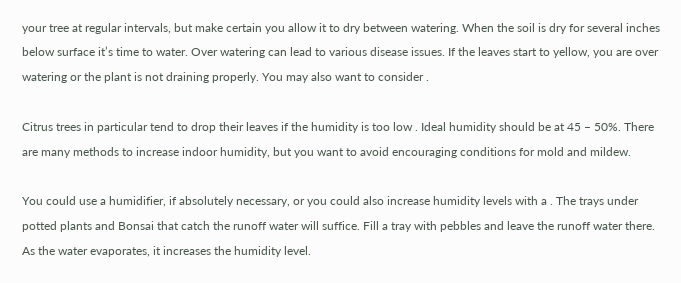your tree at regular intervals, but make certain you allow it to dry between watering. When the soil is dry for several inches below surface it’s time to water. Over watering can lead to various disease issues. If the leaves start to yellow, you are over watering or the plant is not draining properly. You may also want to consider .

Citrus trees in particular tend to drop their leaves if the humidity is too low . Ideal humidity should be at 45 – 50%. There are many methods to increase indoor humidity, but you want to avoid encouraging conditions for mold and mildew.

You could use a humidifier, if absolutely necessary, or you could also increase humidity levels with a . The trays under potted plants and Bonsai that catch the runoff water will suffice. Fill a tray with pebbles and leave the runoff water there. As the water evaporates, it increases the humidity level.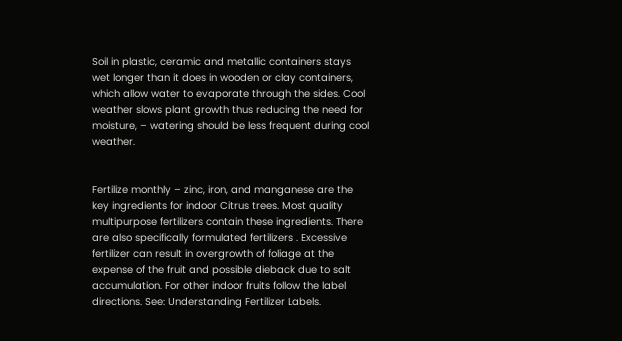Soil in plastic, ceramic and metallic containers stays wet longer than it does in wooden or clay containers, which allow water to evaporate through the sides. Cool weather slows plant growth thus reducing the need for moisture, – watering should be less frequent during cool weather.


Fertilize monthly – zinc, iron, and manganese are the key ingredients for indoor Citrus trees. Most quality multipurpose fertilizers contain these ingredients. There are also specifically formulated fertilizers . Excessive fertilizer can result in overgrowth of foliage at the expense of the fruit and possible dieback due to salt accumulation. For other indoor fruits follow the label directions. See: Understanding Fertilizer Labels.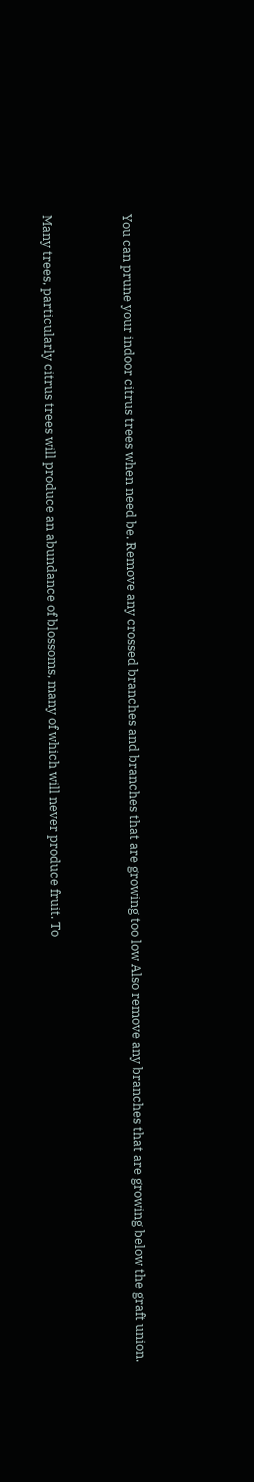You can prune your indoor citrus trees when need be. Remove any crossed branches and branches that are growing too low Also remove any branches that are growing below the graft union.


Many trees, particularly citrus trees will produce an abundance of blossoms, many of which will never produce fruit. To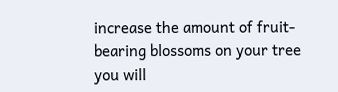increase the amount of fruit-bearing blossoms on your tree you will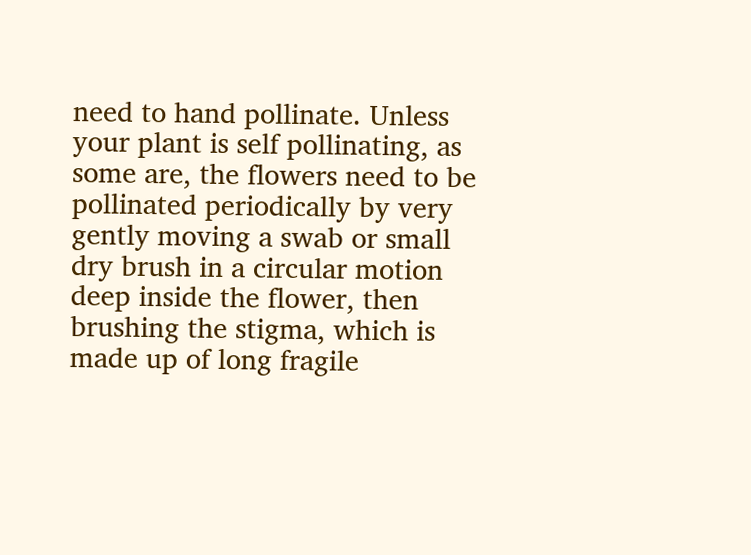need to hand pollinate. Unless your plant is self pollinating, as some are, the flowers need to be pollinated periodically by very gently moving a swab or small dry brush in a circular motion deep inside the flower, then brushing the stigma, which is made up of long fragile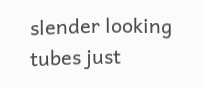slender looking tubes just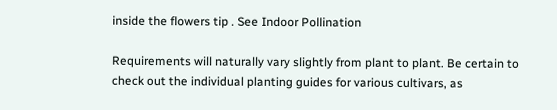inside the flowers tip . See Indoor Pollination

Requirements will naturally vary slightly from plant to plant. Be certain to check out the individual planting guides for various cultivars, as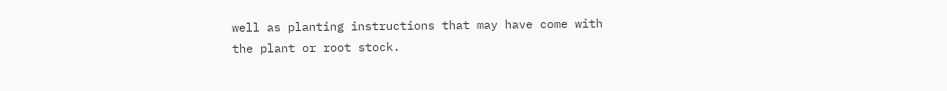well as planting instructions that may have come with the plant or root stock.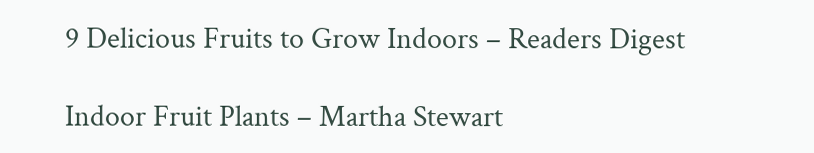9 Delicious Fruits to Grow Indoors – Readers Digest

Indoor Fruit Plants – Martha Stewart